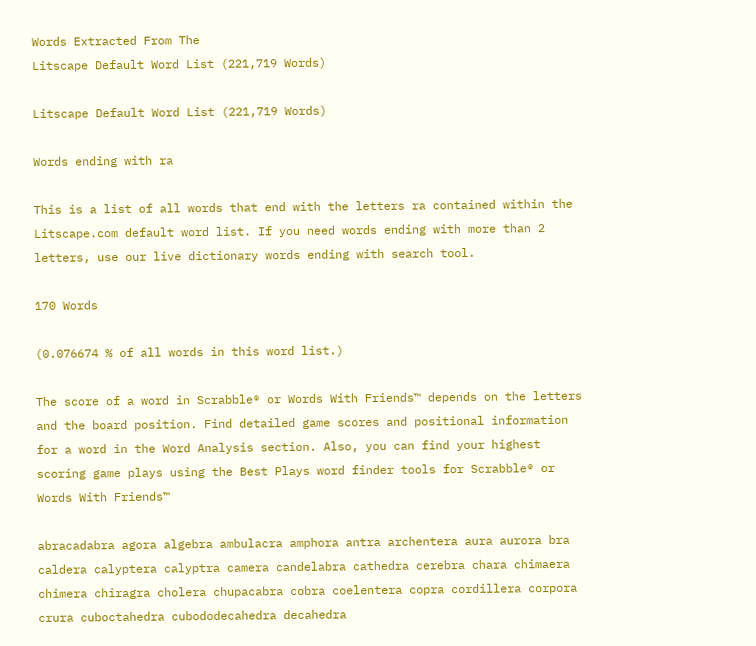Words Extracted From The
Litscape Default Word List (221,719 Words)

Litscape Default Word List (221,719 Words)

Words ending with ra

This is a list of all words that end with the letters ra contained within the Litscape.com default word list. If you need words ending with more than 2 letters, use our live dictionary words ending with search tool.

170 Words

(0.076674 % of all words in this word list.)

The score of a word in Scrabble® or Words With Friends™ depends on the letters and the board position. Find detailed game scores and positional information for a word in the Word Analysis section. Also, you can find your highest scoring game plays using the Best Plays word finder tools for Scrabble® or Words With Friends™

abracadabra agora algebra ambulacra amphora antra archentera aura aurora bra caldera calyptera calyptra camera candelabra cathedra cerebra chara chimaera chimera chiragra cholera chupacabra cobra coelentera copra cordillera corpora crura cuboctahedra cubododecahedra decahedra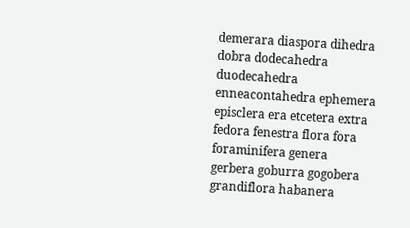demerara diaspora dihedra dobra dodecahedra duodecahedra enneacontahedra ephemera episclera era etcetera extra fedora fenestra flora fora foraminifera genera gerbera goburra gogobera grandiflora habanera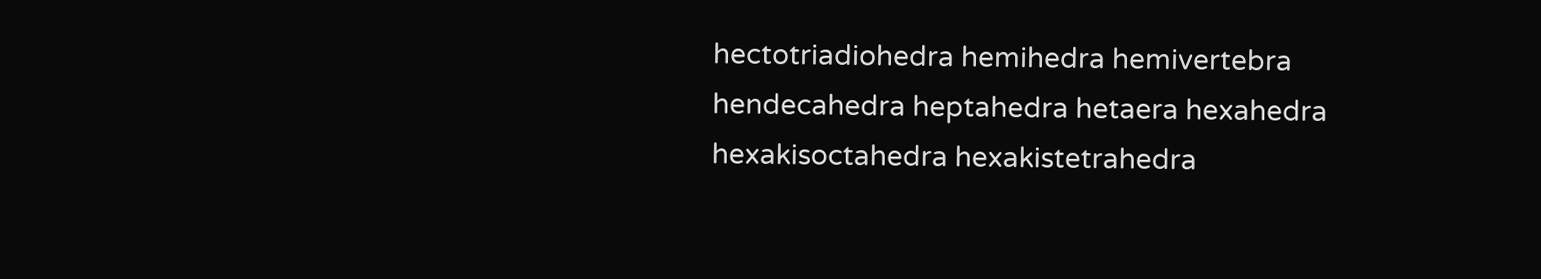hectotriadiohedra hemihedra hemivertebra hendecahedra heptahedra hetaera hexahedra hexakisoctahedra hexakistetrahedra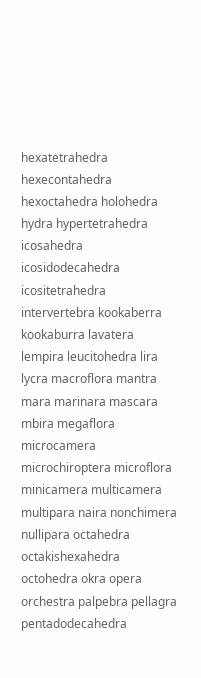hexatetrahedra hexecontahedra hexoctahedra holohedra hydra hypertetrahedra icosahedra icosidodecahedra icositetrahedra intervertebra kookaberra kookaburra lavatera lempira leucitohedra lira lycra macroflora mantra mara marinara mascara mbira megaflora microcamera microchiroptera microflora minicamera multicamera multipara naira nonchimera nullipara octahedra octakishexahedra octohedra okra opera orchestra palpebra pellagra pentadodecahedra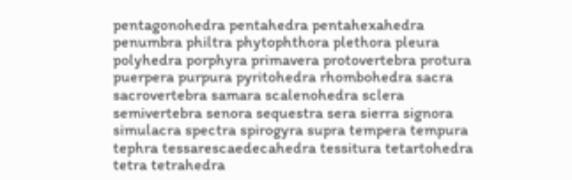pentagonohedra pentahedra pentahexahedra penumbra philtra phytophthora plethora pleura polyhedra porphyra primavera protovertebra protura puerpera purpura pyritohedra rhombohedra sacra sacrovertebra samara scalenohedra sclera semivertebra senora sequestra sera sierra signora simulacra spectra spirogyra supra tempera tempura tephra tessarescaedecahedra tessitura tetartohedra tetra tetrahedra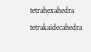tetrahexahedra tetrakaidecahedra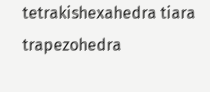tetrakishexahedra tiara trapezohedra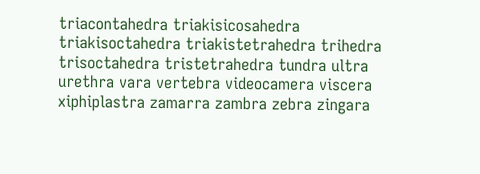triacontahedra triakisicosahedra triakisoctahedra triakistetrahedra trihedra trisoctahedra tristetrahedra tundra ultra urethra vara vertebra videocamera viscera xiphiplastra zamarra zambra zebra zingara